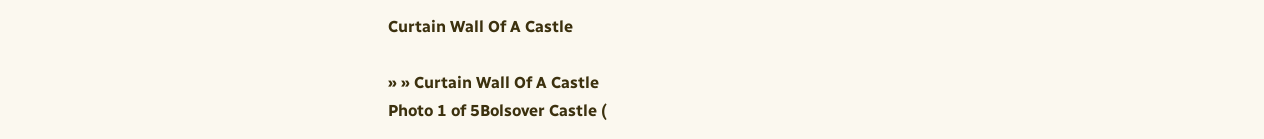Curtain Wall Of A Castle

» » Curtain Wall Of A Castle
Photo 1 of 5Bolsover Castle (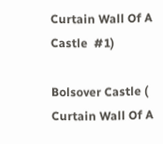Curtain Wall Of A Castle  #1)

Bolsover Castle ( Curtain Wall Of A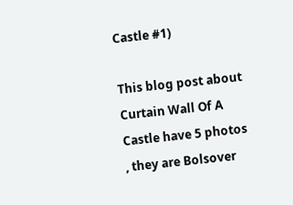Castle #1)

This blog post about Curtain Wall Of A Castle have 5 photos , they are Bolsover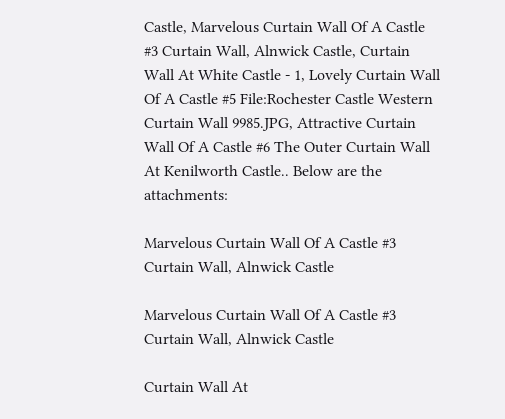Castle, Marvelous Curtain Wall Of A Castle #3 Curtain Wall, Alnwick Castle, Curtain Wall At White Castle - 1, Lovely Curtain Wall Of A Castle #5 File:Rochester Castle Western Curtain Wall 9985.JPG, Attractive Curtain Wall Of A Castle #6 The Outer Curtain Wall At Kenilworth Castle.. Below are the attachments:

Marvelous Curtain Wall Of A Castle #3 Curtain Wall, Alnwick Castle

Marvelous Curtain Wall Of A Castle #3 Curtain Wall, Alnwick Castle

Curtain Wall At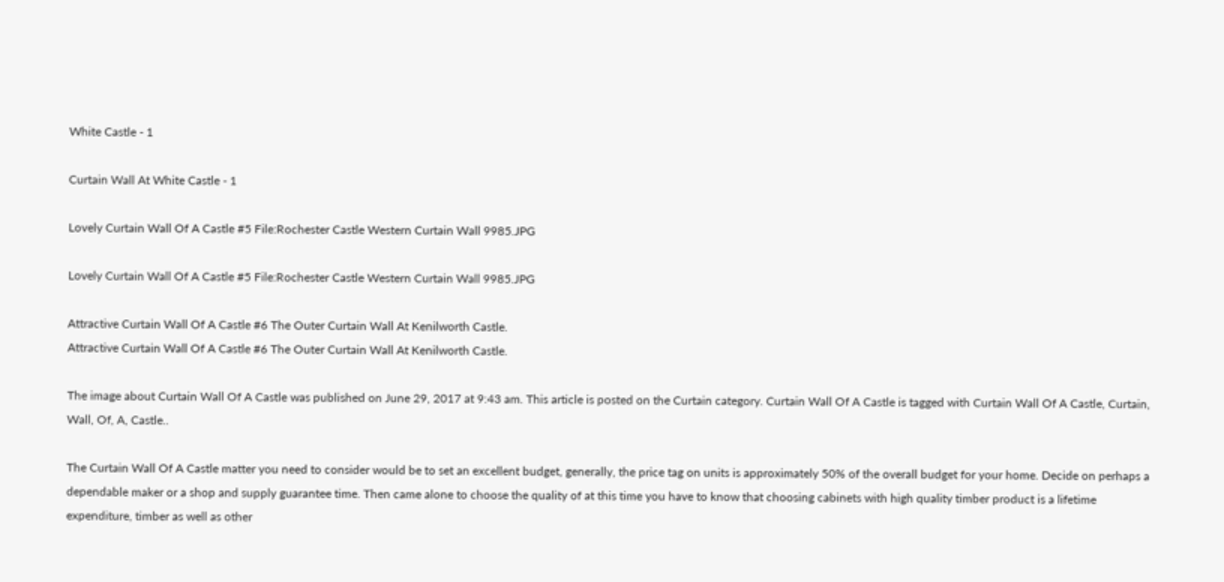White Castle - 1

Curtain Wall At White Castle - 1

Lovely Curtain Wall Of A Castle #5 File:Rochester Castle Western Curtain Wall 9985.JPG

Lovely Curtain Wall Of A Castle #5 File:Rochester Castle Western Curtain Wall 9985.JPG

Attractive Curtain Wall Of A Castle #6 The Outer Curtain Wall At Kenilworth Castle.
Attractive Curtain Wall Of A Castle #6 The Outer Curtain Wall At Kenilworth Castle.

The image about Curtain Wall Of A Castle was published on June 29, 2017 at 9:43 am. This article is posted on the Curtain category. Curtain Wall Of A Castle is tagged with Curtain Wall Of A Castle, Curtain, Wall, Of, A, Castle..

The Curtain Wall Of A Castle matter you need to consider would be to set an excellent budget, generally, the price tag on units is approximately 50% of the overall budget for your home. Decide on perhaps a dependable maker or a shop and supply guarantee time. Then came alone to choose the quality of at this time you have to know that choosing cabinets with high quality timber product is a lifetime expenditure, timber as well as other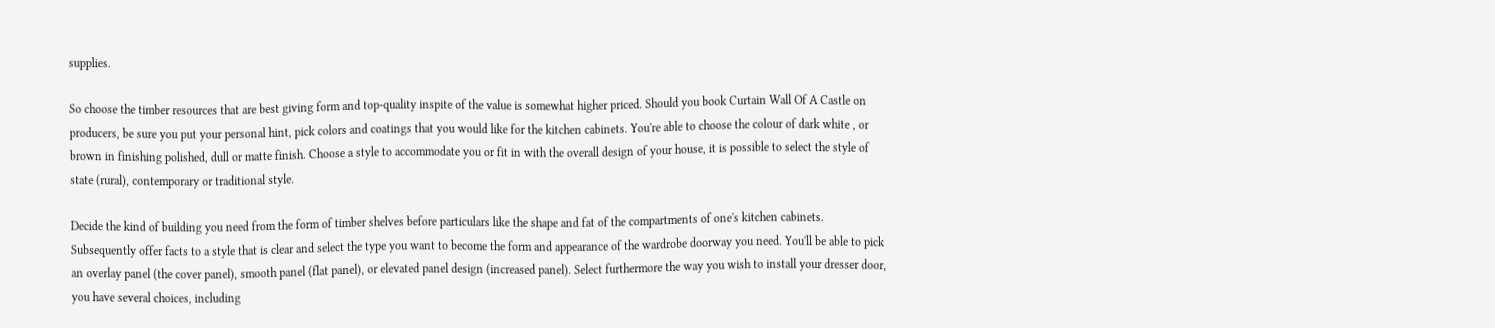supplies.

So choose the timber resources that are best giving form and top-quality inspite of the value is somewhat higher priced. Should you book Curtain Wall Of A Castle on producers, be sure you put your personal hint, pick colors and coatings that you would like for the kitchen cabinets. You're able to choose the colour of dark white , or brown in finishing polished, dull or matte finish. Choose a style to accommodate you or fit in with the overall design of your house, it is possible to select the style of state (rural), contemporary or traditional style.

Decide the kind of building you need from the form of timber shelves before particulars like the shape and fat of the compartments of one's kitchen cabinets. Subsequently offer facts to a style that is clear and select the type you want to become the form and appearance of the wardrobe doorway you need. You'll be able to pick an overlay panel (the cover panel), smooth panel (flat panel), or elevated panel design (increased panel). Select furthermore the way you wish to install your dresser door, you have several choices, including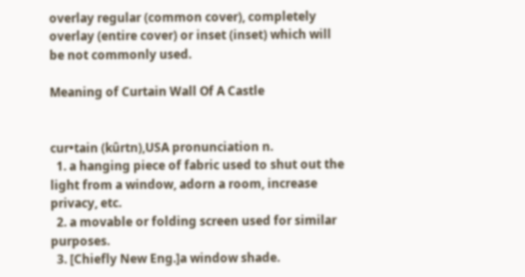overlay regular (common cover), completely overlay (entire cover) or inset (inset) which will be not commonly used.

Meaning of Curtain Wall Of A Castle


cur•tain (kûrtn),USA pronunciation n.
  1. a hanging piece of fabric used to shut out the light from a window, adorn a room, increase privacy, etc.
  2. a movable or folding screen used for similar purposes.
  3. [Chiefly New Eng.]a window shade.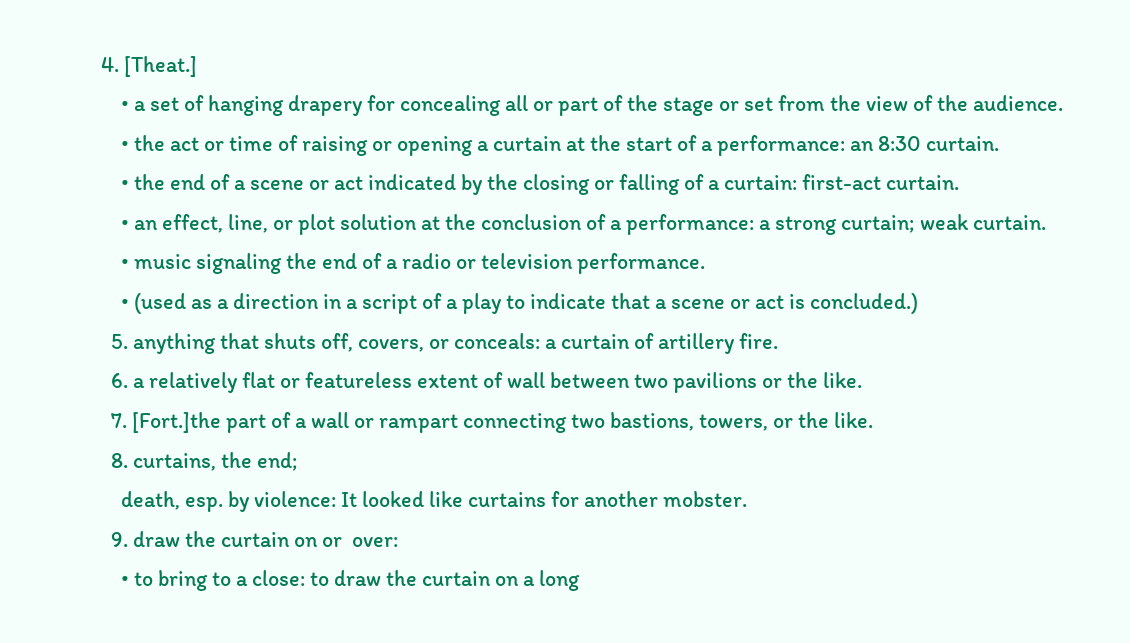4. [Theat.]
    • a set of hanging drapery for concealing all or part of the stage or set from the view of the audience.
    • the act or time of raising or opening a curtain at the start of a performance: an 8:30 curtain.
    • the end of a scene or act indicated by the closing or falling of a curtain: first-act curtain.
    • an effect, line, or plot solution at the conclusion of a performance: a strong curtain; weak curtain.
    • music signaling the end of a radio or television performance.
    • (used as a direction in a script of a play to indicate that a scene or act is concluded.)
  5. anything that shuts off, covers, or conceals: a curtain of artillery fire.
  6. a relatively flat or featureless extent of wall between two pavilions or the like.
  7. [Fort.]the part of a wall or rampart connecting two bastions, towers, or the like.
  8. curtains, the end;
    death, esp. by violence: It looked like curtains for another mobster.
  9. draw the curtain on or  over:
    • to bring to a close: to draw the curtain on a long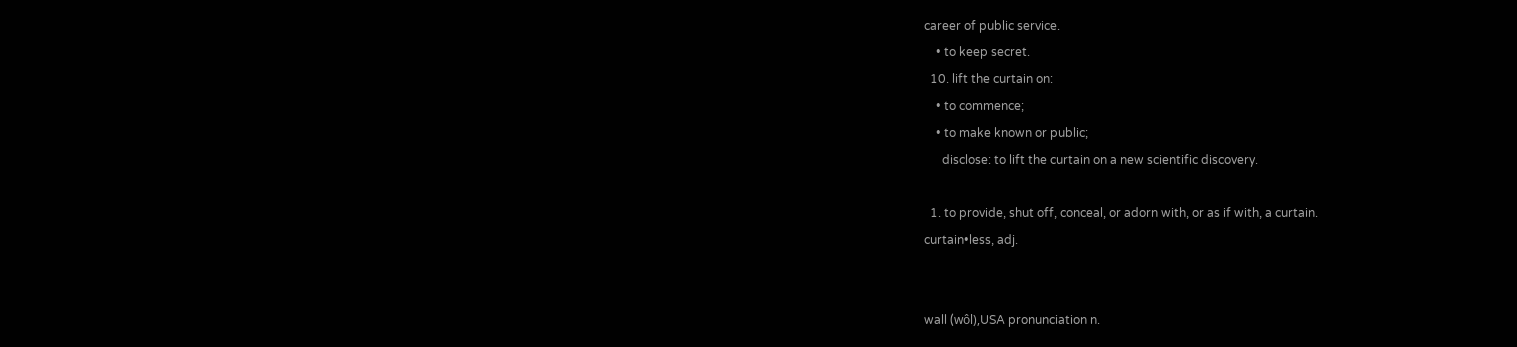career of public service.
    • to keep secret.
  10. lift the curtain on:
    • to commence;
    • to make known or public;
      disclose: to lift the curtain on a new scientific discovery.

  1. to provide, shut off, conceal, or adorn with, or as if with, a curtain.
curtain•less, adj.


wall (wôl),USA pronunciation n.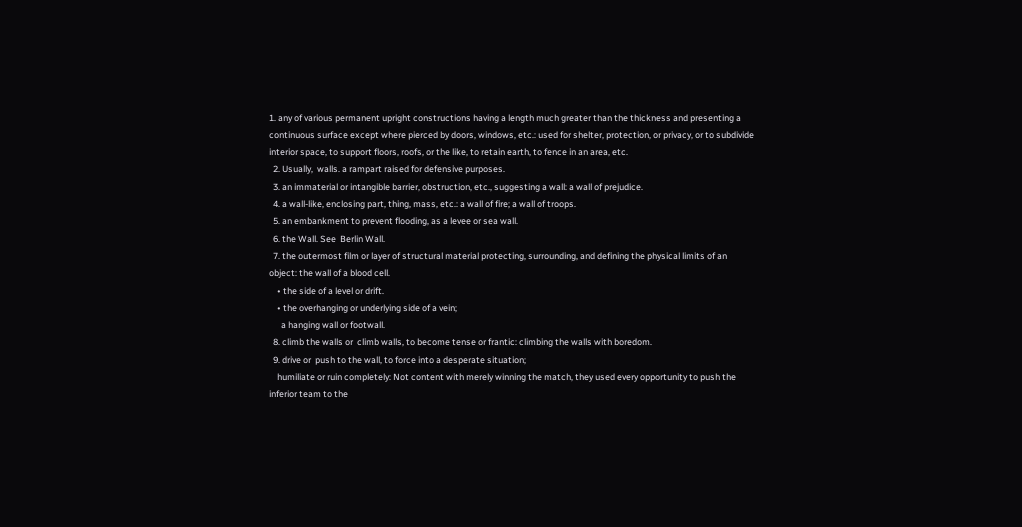1. any of various permanent upright constructions having a length much greater than the thickness and presenting a continuous surface except where pierced by doors, windows, etc.: used for shelter, protection, or privacy, or to subdivide interior space, to support floors, roofs, or the like, to retain earth, to fence in an area, etc.
  2. Usually,  walls. a rampart raised for defensive purposes.
  3. an immaterial or intangible barrier, obstruction, etc., suggesting a wall: a wall of prejudice.
  4. a wall-like, enclosing part, thing, mass, etc.: a wall of fire; a wall of troops.
  5. an embankment to prevent flooding, as a levee or sea wall.
  6. the Wall. See  Berlin Wall.
  7. the outermost film or layer of structural material protecting, surrounding, and defining the physical limits of an object: the wall of a blood cell.
    • the side of a level or drift.
    • the overhanging or underlying side of a vein;
      a hanging wall or footwall.
  8. climb the walls or  climb walls, to become tense or frantic: climbing the walls with boredom.
  9. drive or  push to the wall, to force into a desperate situation;
    humiliate or ruin completely: Not content with merely winning the match, they used every opportunity to push the inferior team to the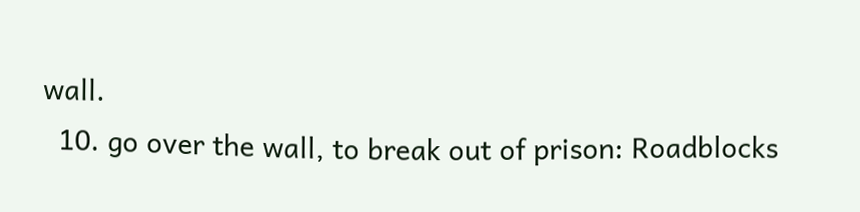wall.
  10. go over the wall, to break out of prison: Roadblocks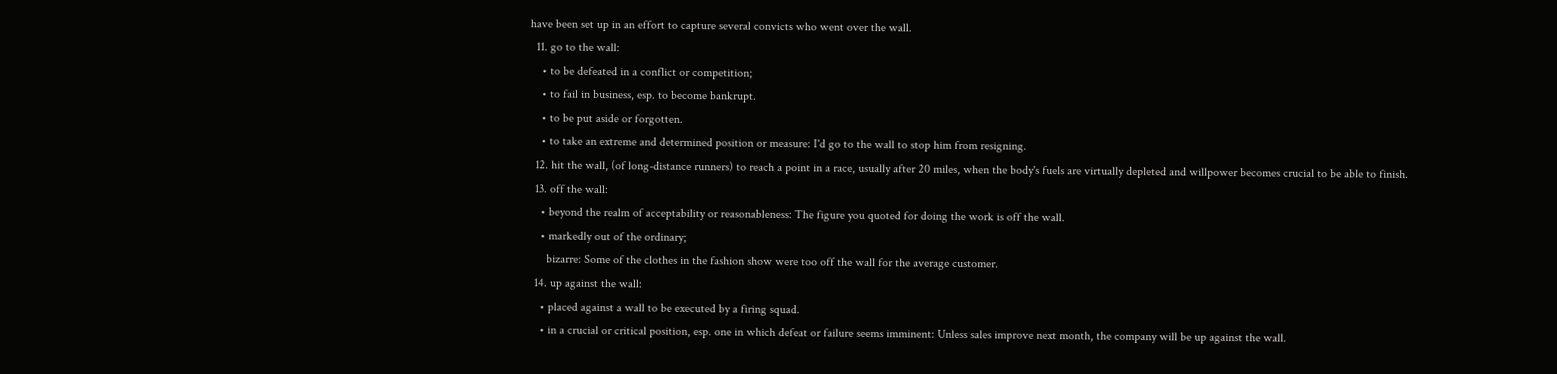have been set up in an effort to capture several convicts who went over the wall.
  11. go to the wall:
    • to be defeated in a conflict or competition;
    • to fail in business, esp. to become bankrupt.
    • to be put aside or forgotten.
    • to take an extreme and determined position or measure: I'd go to the wall to stop him from resigning.
  12. hit the wall, (of long-distance runners) to reach a point in a race, usually after 20 miles, when the body's fuels are virtually depleted and willpower becomes crucial to be able to finish.
  13. off the wall:
    • beyond the realm of acceptability or reasonableness: The figure you quoted for doing the work is off the wall.
    • markedly out of the ordinary;
      bizarre: Some of the clothes in the fashion show were too off the wall for the average customer.
  14. up against the wall:
    • placed against a wall to be executed by a firing squad.
    • in a crucial or critical position, esp. one in which defeat or failure seems imminent: Unless sales improve next month, the company will be up against the wall.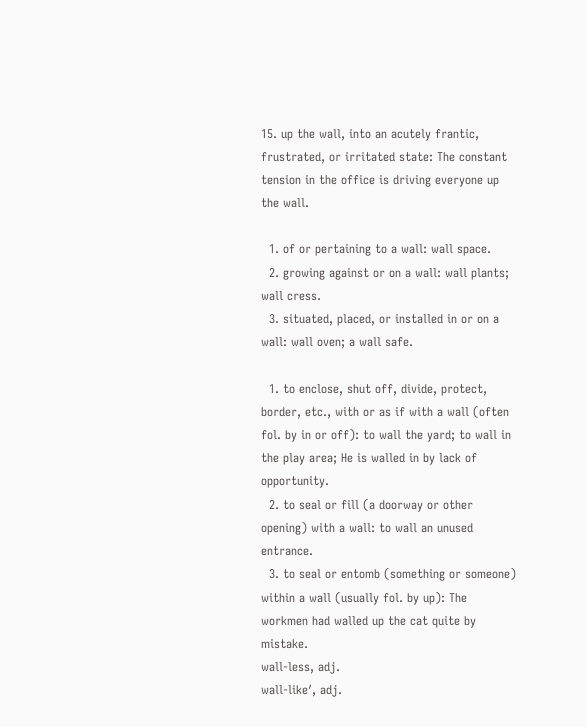15. up the wall, into an acutely frantic, frustrated, or irritated state: The constant tension in the office is driving everyone up the wall.

  1. of or pertaining to a wall: wall space.
  2. growing against or on a wall: wall plants; wall cress.
  3. situated, placed, or installed in or on a wall: wall oven; a wall safe.

  1. to enclose, shut off, divide, protect, border, etc., with or as if with a wall (often fol. by in or off): to wall the yard; to wall in the play area; He is walled in by lack of opportunity.
  2. to seal or fill (a doorway or other opening) with a wall: to wall an unused entrance.
  3. to seal or entomb (something or someone) within a wall (usually fol. by up): The workmen had walled up the cat quite by mistake.
wall-less, adj.
wall-like′, adj.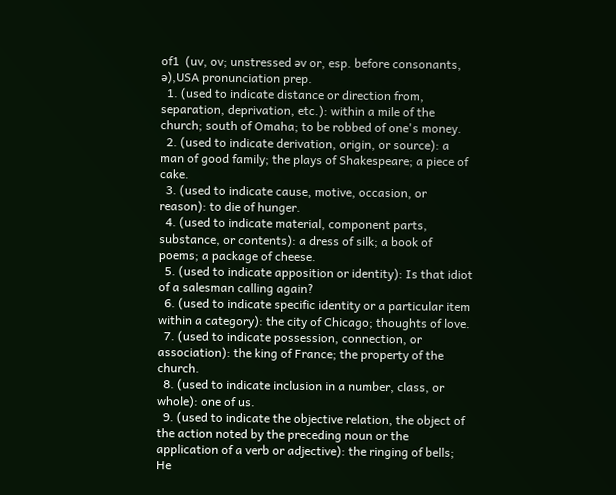of1  (uv, ov; unstressed əv or, esp. before consonants, ə),USA pronunciation prep.
  1. (used to indicate distance or direction from, separation, deprivation, etc.): within a mile of the church; south of Omaha; to be robbed of one's money.
  2. (used to indicate derivation, origin, or source): a man of good family; the plays of Shakespeare; a piece of cake.
  3. (used to indicate cause, motive, occasion, or reason): to die of hunger.
  4. (used to indicate material, component parts, substance, or contents): a dress of silk; a book of poems; a package of cheese.
  5. (used to indicate apposition or identity): Is that idiot of a salesman calling again?
  6. (used to indicate specific identity or a particular item within a category): the city of Chicago; thoughts of love.
  7. (used to indicate possession, connection, or association): the king of France; the property of the church.
  8. (used to indicate inclusion in a number, class, or whole): one of us.
  9. (used to indicate the objective relation, the object of the action noted by the preceding noun or the application of a verb or adjective): the ringing of bells; He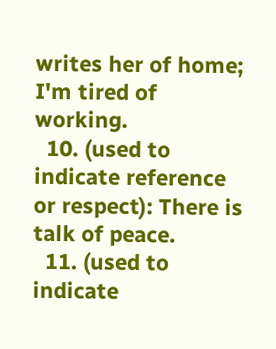writes her of home; I'm tired of working.
  10. (used to indicate reference or respect): There is talk of peace.
  11. (used to indicate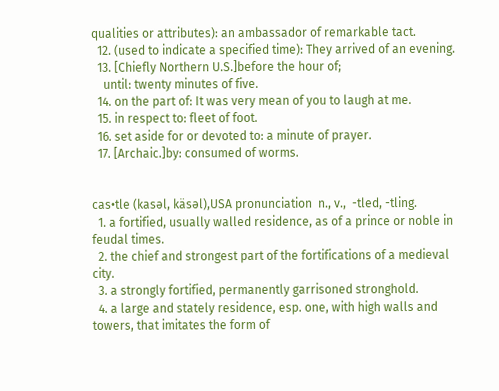qualities or attributes): an ambassador of remarkable tact.
  12. (used to indicate a specified time): They arrived of an evening.
  13. [Chiefly Northern U.S.]before the hour of;
    until: twenty minutes of five.
  14. on the part of: It was very mean of you to laugh at me.
  15. in respect to: fleet of foot.
  16. set aside for or devoted to: a minute of prayer.
  17. [Archaic.]by: consumed of worms.


cas•tle (kasəl, käsəl),USA pronunciation  n., v.,  -tled, -tling.
  1. a fortified, usually walled residence, as of a prince or noble in feudal times.
  2. the chief and strongest part of the fortifications of a medieval city.
  3. a strongly fortified, permanently garrisoned stronghold.
  4. a large and stately residence, esp. one, with high walls and towers, that imitates the form of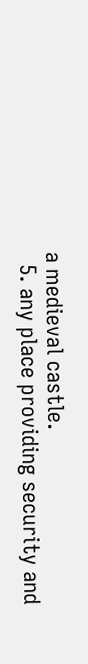a medieval castle.
  5. any place providing security and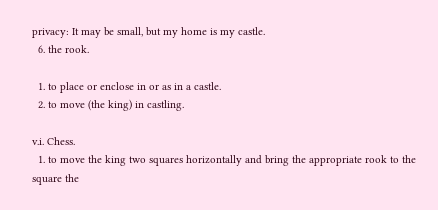privacy: It may be small, but my home is my castle.
  6. the rook.

  1. to place or enclose in or as in a castle.
  2. to move (the king) in castling.

v.i. Chess.
  1. to move the king two squares horizontally and bring the appropriate rook to the square the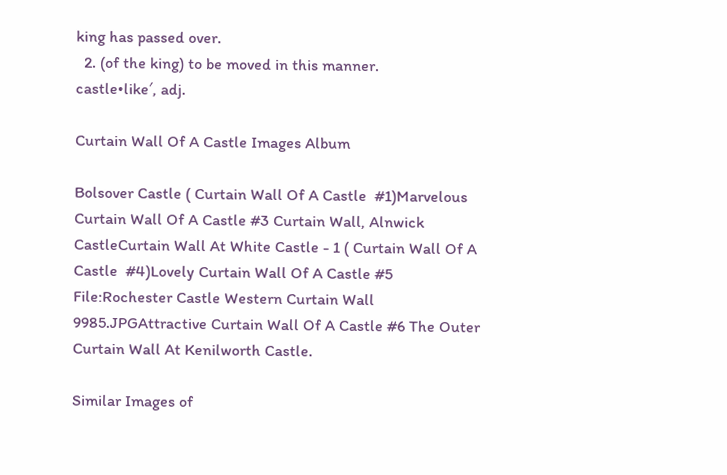king has passed over.
  2. (of the king) to be moved in this manner.
castle•like′, adj.

Curtain Wall Of A Castle Images Album

Bolsover Castle ( Curtain Wall Of A Castle  #1)Marvelous Curtain Wall Of A Castle #3 Curtain Wall, Alnwick CastleCurtain Wall At White Castle - 1 ( Curtain Wall Of A Castle  #4)Lovely Curtain Wall Of A Castle #5 File:Rochester Castle Western Curtain Wall 9985.JPGAttractive Curtain Wall Of A Castle #6 The Outer Curtain Wall At Kenilworth Castle.

Similar Images of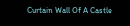Curtain Wall Of A Castle